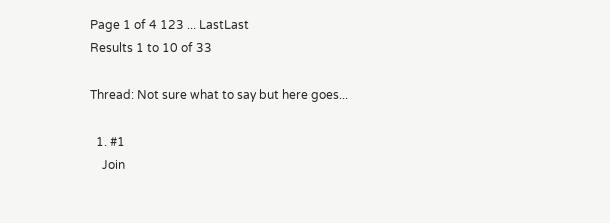Page 1 of 4 123 ... LastLast
Results 1 to 10 of 33

Thread: Not sure what to say but here goes...

  1. #1
    Join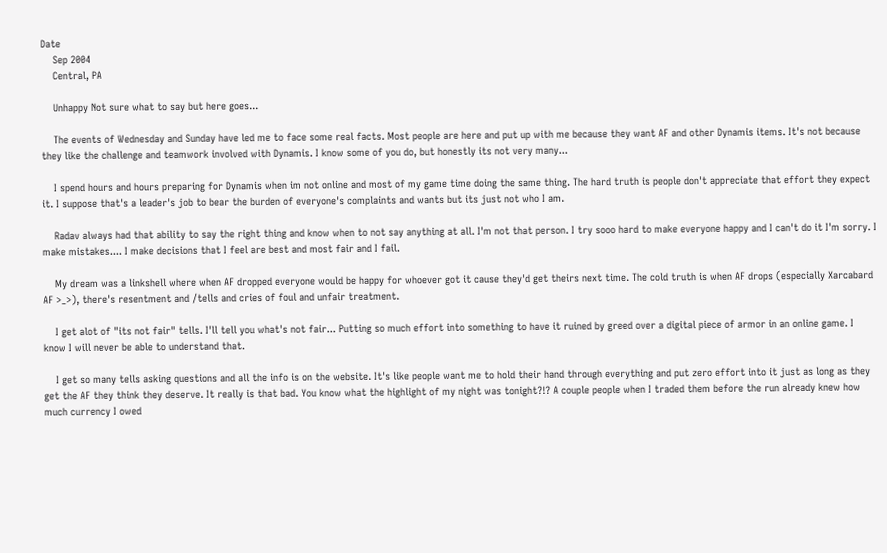Date
    Sep 2004
    Central, PA

    Unhappy Not sure what to say but here goes...

    The events of Wednesday and Sunday have led me to face some real facts. Most people are here and put up with me because they want AF and other Dynamis items. It's not because they like the challenge and teamwork involved with Dynamis. I know some of you do, but honestly its not very many...

    I spend hours and hours preparing for Dynamis when im not online and most of my game time doing the same thing. The hard truth is people don't appreciate that effort they expect it. I suppose that's a leader's job to bear the burden of everyone's complaints and wants but its just not who I am.

    Radav always had that ability to say the right thing and know when to not say anything at all. I'm not that person. I try sooo hard to make everyone happy and I can't do it I'm sorry. I make mistakes.... I make decisions that I feel are best and most fair and I fail.

    My dream was a linkshell where when AF dropped everyone would be happy for whoever got it cause they'd get theirs next time. The cold truth is when AF drops (especially Xarcabard AF >_>), there's resentment and /tells and cries of foul and unfair treatment.

    I get alot of "its not fair" tells. I'll tell you what's not fair... Putting so much effort into something to have it ruined by greed over a digital piece of armor in an online game. I know I will never be able to understand that.

    I get so many tells asking questions and all the info is on the website. It's like people want me to hold their hand through everything and put zero effort into it just as long as they get the AF they think they deserve. It really is that bad. You know what the highlight of my night was tonight?!? A couple people when I traded them before the run already knew how much currency I owed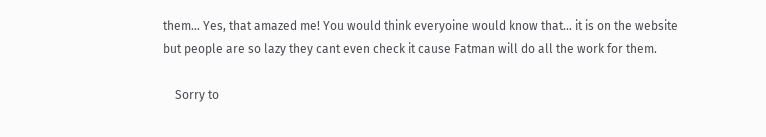them... Yes, that amazed me! You would think everyoine would know that... it is on the website but people are so lazy they cant even check it cause Fatman will do all the work for them.

    Sorry to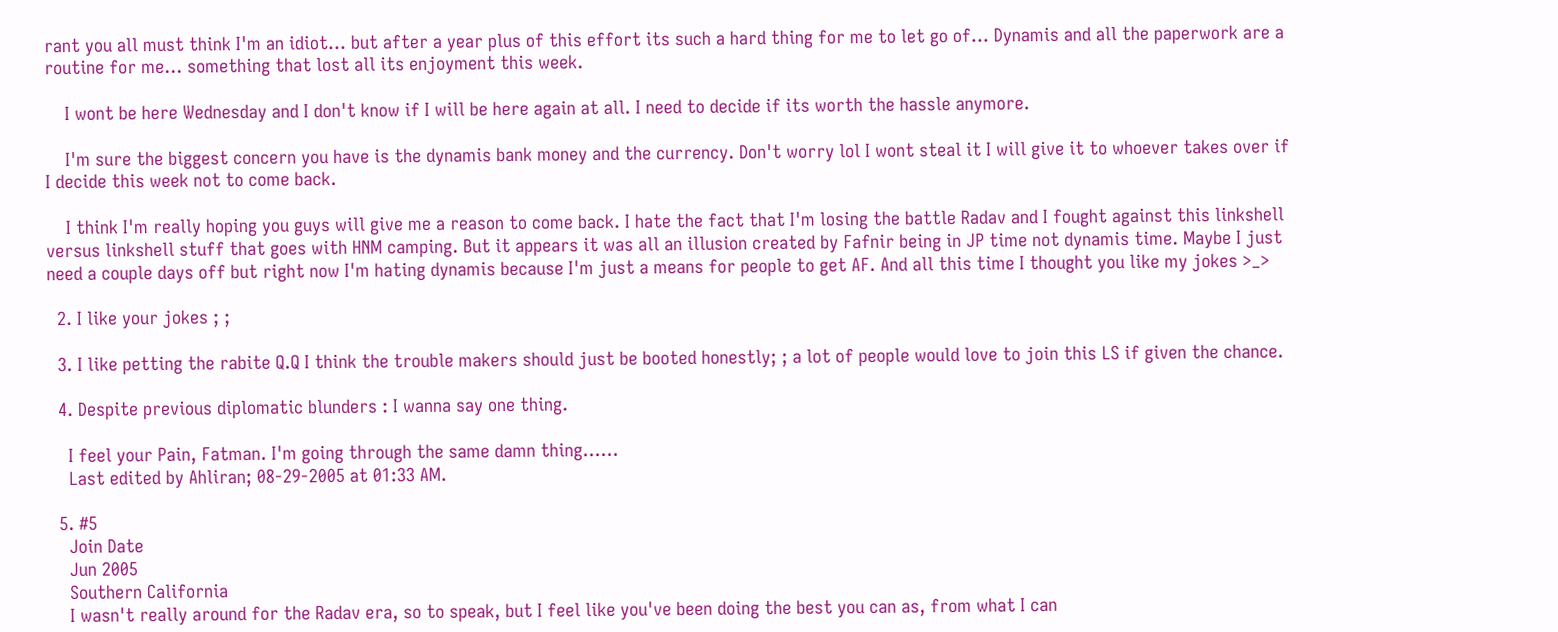rant you all must think I'm an idiot... but after a year plus of this effort its such a hard thing for me to let go of... Dynamis and all the paperwork are a routine for me... something that lost all its enjoyment this week.

    I wont be here Wednesday and I don't know if I will be here again at all. I need to decide if its worth the hassle anymore.

    I'm sure the biggest concern you have is the dynamis bank money and the currency. Don't worry lol I wont steal it I will give it to whoever takes over if I decide this week not to come back.

    I think I'm really hoping you guys will give me a reason to come back. I hate the fact that I'm losing the battle Radav and I fought against this linkshell versus linkshell stuff that goes with HNM camping. But it appears it was all an illusion created by Fafnir being in JP time not dynamis time. Maybe I just need a couple days off but right now I'm hating dynamis because I'm just a means for people to get AF. And all this time I thought you like my jokes >_>

  2. I like your jokes ; ;

  3. I like petting the rabite Q.Q I think the trouble makers should just be booted honestly; ; a lot of people would love to join this LS if given the chance.

  4. Despite previous diplomatic blunders : I wanna say one thing.

    I feel your Pain, Fatman. I'm going through the same damn thing......
    Last edited by Ahliran; 08-29-2005 at 01:33 AM.

  5. #5
    Join Date
    Jun 2005
    Southern California
    I wasn't really around for the Radav era, so to speak, but I feel like you've been doing the best you can as, from what I can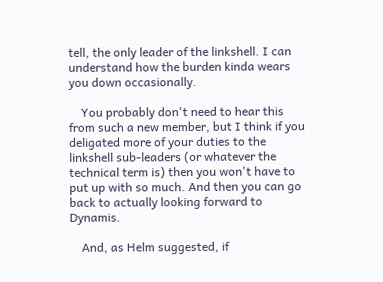tell, the only leader of the linkshell. I can understand how the burden kinda wears you down occasionally.

    You probably don't need to hear this from such a new member, but I think if you deligated more of your duties to the linkshell sub-leaders (or whatever the technical term is) then you won't have to put up with so much. And then you can go back to actually looking forward to Dynamis.

    And, as Helm suggested, if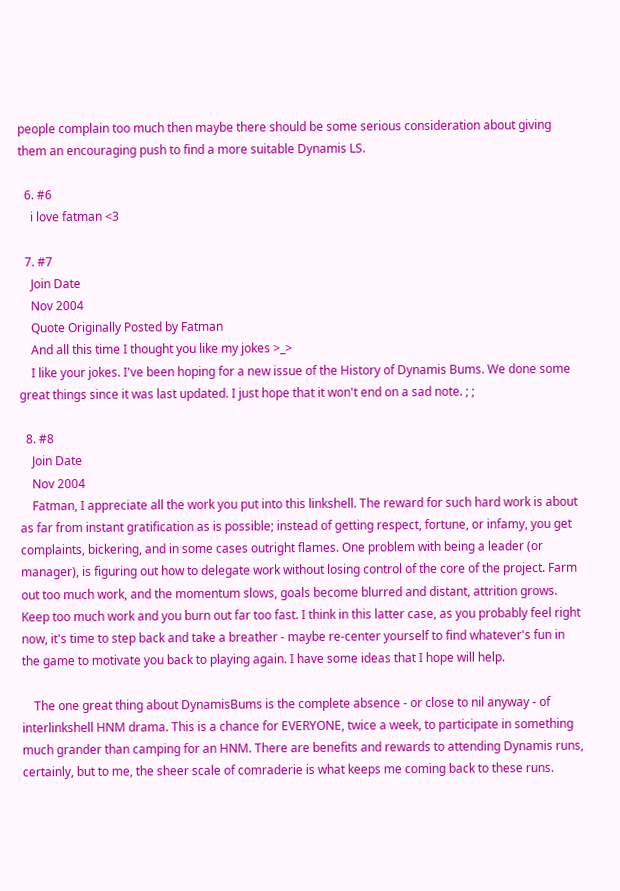people complain too much then maybe there should be some serious consideration about giving them an encouraging push to find a more suitable Dynamis LS.

  6. #6
    i love fatman <3

  7. #7
    Join Date
    Nov 2004
    Quote Originally Posted by Fatman
    And all this time I thought you like my jokes >_>
    I like your jokes. I've been hoping for a new issue of the History of Dynamis Bums. We done some great things since it was last updated. I just hope that it won't end on a sad note. ; ;

  8. #8
    Join Date
    Nov 2004
    Fatman, I appreciate all the work you put into this linkshell. The reward for such hard work is about as far from instant gratification as is possible; instead of getting respect, fortune, or infamy, you get complaints, bickering, and in some cases outright flames. One problem with being a leader (or manager), is figuring out how to delegate work without losing control of the core of the project. Farm out too much work, and the momentum slows, goals become blurred and distant, attrition grows. Keep too much work and you burn out far too fast. I think in this latter case, as you probably feel right now, it's time to step back and take a breather - maybe re-center yourself to find whatever's fun in the game to motivate you back to playing again. I have some ideas that I hope will help.

    The one great thing about DynamisBums is the complete absence - or close to nil anyway - of interlinkshell HNM drama. This is a chance for EVERYONE, twice a week, to participate in something much grander than camping for an HNM. There are benefits and rewards to attending Dynamis runs, certainly, but to me, the sheer scale of comraderie is what keeps me coming back to these runs.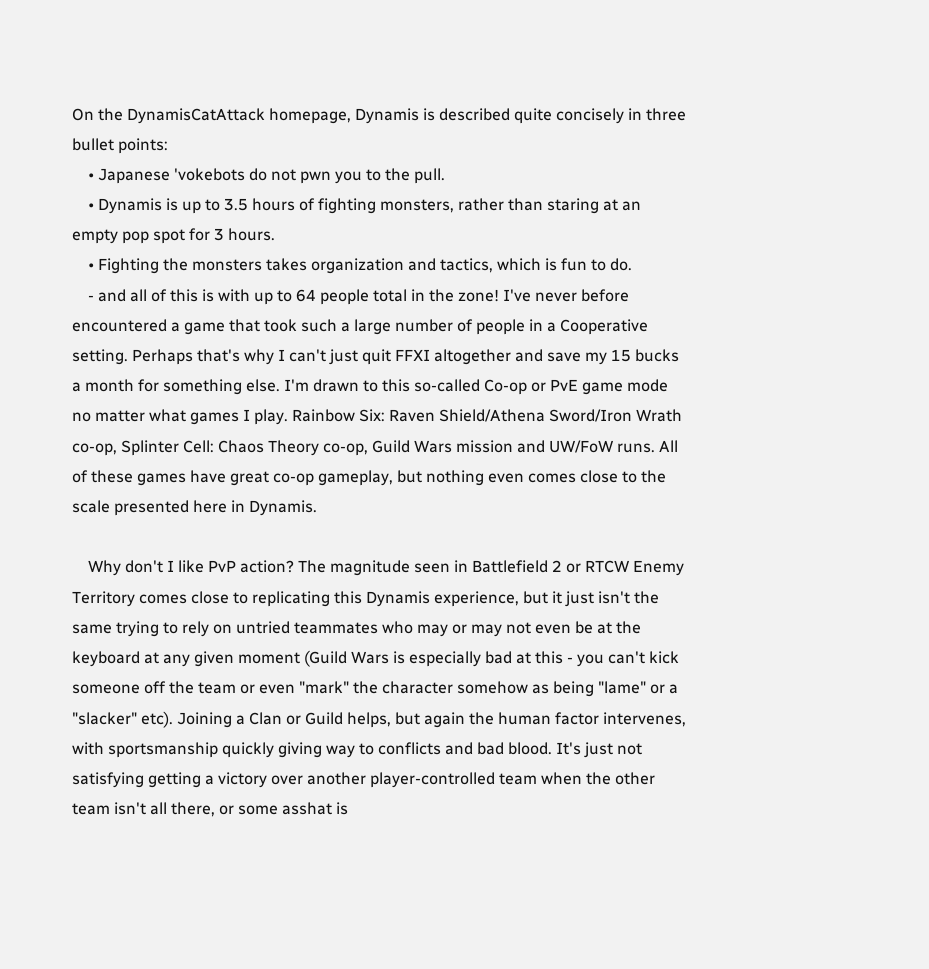On the DynamisCatAttack homepage, Dynamis is described quite concisely in three bullet points:
    • Japanese 'vokebots do not pwn you to the pull.
    • Dynamis is up to 3.5 hours of fighting monsters, rather than staring at an empty pop spot for 3 hours.
    • Fighting the monsters takes organization and tactics, which is fun to do.
    - and all of this is with up to 64 people total in the zone! I've never before encountered a game that took such a large number of people in a Cooperative setting. Perhaps that's why I can't just quit FFXI altogether and save my 15 bucks a month for something else. I'm drawn to this so-called Co-op or PvE game mode no matter what games I play. Rainbow Six: Raven Shield/Athena Sword/Iron Wrath co-op, Splinter Cell: Chaos Theory co-op, Guild Wars mission and UW/FoW runs. All of these games have great co-op gameplay, but nothing even comes close to the scale presented here in Dynamis.

    Why don't I like PvP action? The magnitude seen in Battlefield 2 or RTCW Enemy Territory comes close to replicating this Dynamis experience, but it just isn't the same trying to rely on untried teammates who may or may not even be at the keyboard at any given moment (Guild Wars is especially bad at this - you can't kick someone off the team or even "mark" the character somehow as being "lame" or a "slacker" etc). Joining a Clan or Guild helps, but again the human factor intervenes, with sportsmanship quickly giving way to conflicts and bad blood. It's just not satisfying getting a victory over another player-controlled team when the other team isn't all there, or some asshat is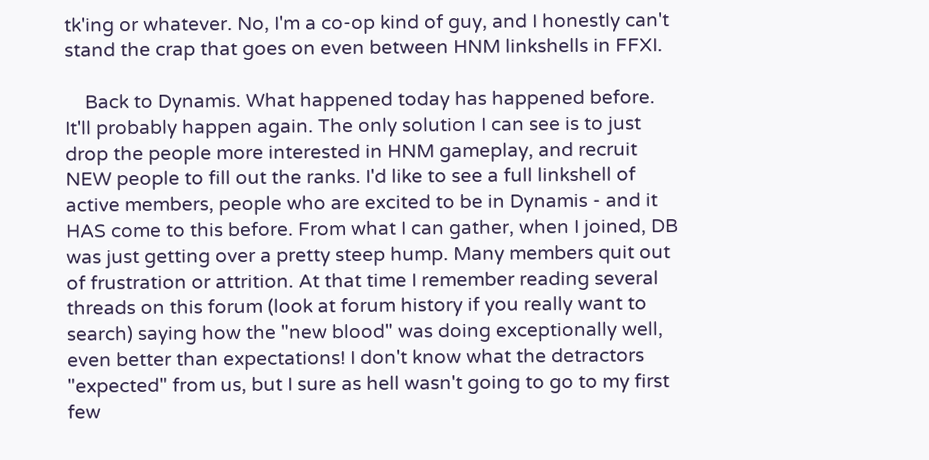tk'ing or whatever. No, I'm a co-op kind of guy, and I honestly can't stand the crap that goes on even between HNM linkshells in FFXI.

    Back to Dynamis. What happened today has happened before. It'll probably happen again. The only solution I can see is to just drop the people more interested in HNM gameplay, and recruit NEW people to fill out the ranks. I'd like to see a full linkshell of active members, people who are excited to be in Dynamis - and it HAS come to this before. From what I can gather, when I joined, DB was just getting over a pretty steep hump. Many members quit out of frustration or attrition. At that time I remember reading several threads on this forum (look at forum history if you really want to search) saying how the "new blood" was doing exceptionally well, even better than expectations! I don't know what the detractors "expected" from us, but I sure as hell wasn't going to go to my first few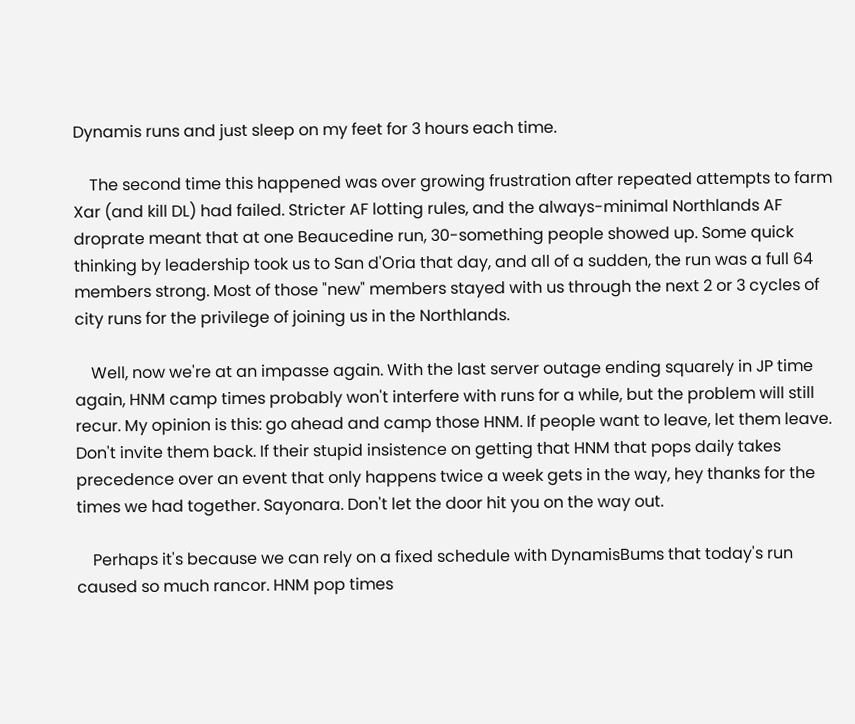Dynamis runs and just sleep on my feet for 3 hours each time.

    The second time this happened was over growing frustration after repeated attempts to farm Xar (and kill DL) had failed. Stricter AF lotting rules, and the always-minimal Northlands AF droprate meant that at one Beaucedine run, 30-something people showed up. Some quick thinking by leadership took us to San d'Oria that day, and all of a sudden, the run was a full 64 members strong. Most of those "new" members stayed with us through the next 2 or 3 cycles of city runs for the privilege of joining us in the Northlands.

    Well, now we're at an impasse again. With the last server outage ending squarely in JP time again, HNM camp times probably won't interfere with runs for a while, but the problem will still recur. My opinion is this: go ahead and camp those HNM. If people want to leave, let them leave. Don't invite them back. If their stupid insistence on getting that HNM that pops daily takes precedence over an event that only happens twice a week gets in the way, hey thanks for the times we had together. Sayonara. Don't let the door hit you on the way out.

    Perhaps it's because we can rely on a fixed schedule with DynamisBums that today's run caused so much rancor. HNM pop times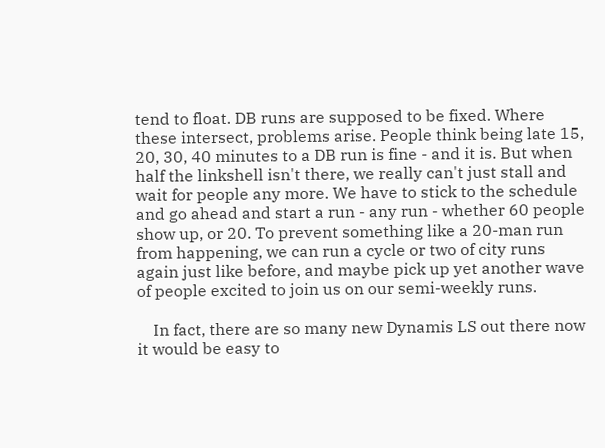tend to float. DB runs are supposed to be fixed. Where these intersect, problems arise. People think being late 15, 20, 30, 40 minutes to a DB run is fine - and it is. But when half the linkshell isn't there, we really can't just stall and wait for people any more. We have to stick to the schedule and go ahead and start a run - any run - whether 60 people show up, or 20. To prevent something like a 20-man run from happening, we can run a cycle or two of city runs again just like before, and maybe pick up yet another wave of people excited to join us on our semi-weekly runs.

    In fact, there are so many new Dynamis LS out there now it would be easy to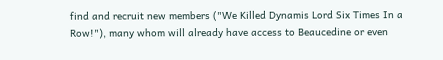find and recruit new members ("We Killed Dynamis Lord Six Times In a Row!"), many whom will already have access to Beaucedine or even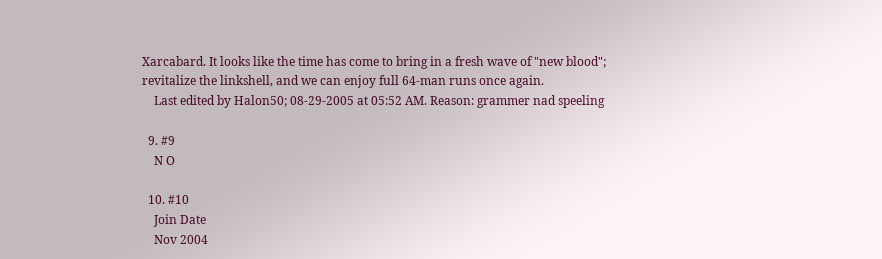Xarcabard. It looks like the time has come to bring in a fresh wave of "new blood"; revitalize the linkshell, and we can enjoy full 64-man runs once again.
    Last edited by Halon50; 08-29-2005 at 05:52 AM. Reason: grammer nad speeling

  9. #9
    N O

  10. #10
    Join Date
    Nov 2004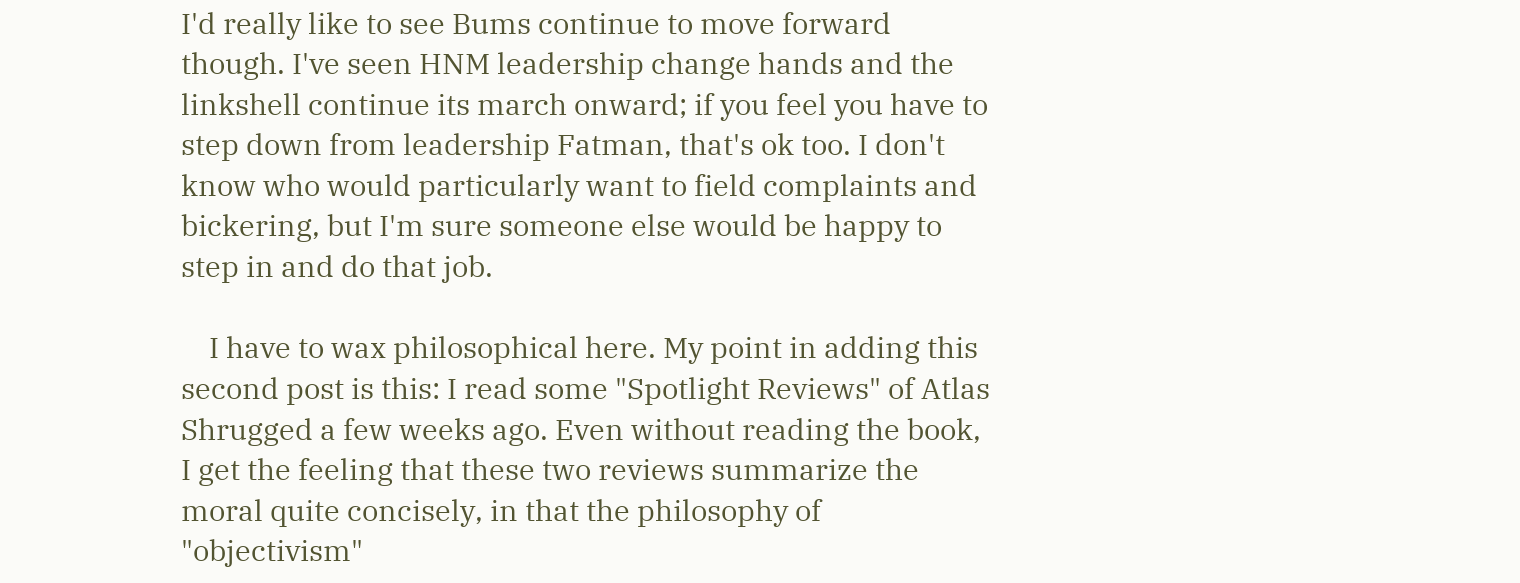I'd really like to see Bums continue to move forward though. I've seen HNM leadership change hands and the linkshell continue its march onward; if you feel you have to step down from leadership Fatman, that's ok too. I don't know who would particularly want to field complaints and bickering, but I'm sure someone else would be happy to step in and do that job.

    I have to wax philosophical here. My point in adding this second post is this: I read some "Spotlight Reviews" of Atlas Shrugged a few weeks ago. Even without reading the book, I get the feeling that these two reviews summarize the moral quite concisely, in that the philosophy of "objectivism"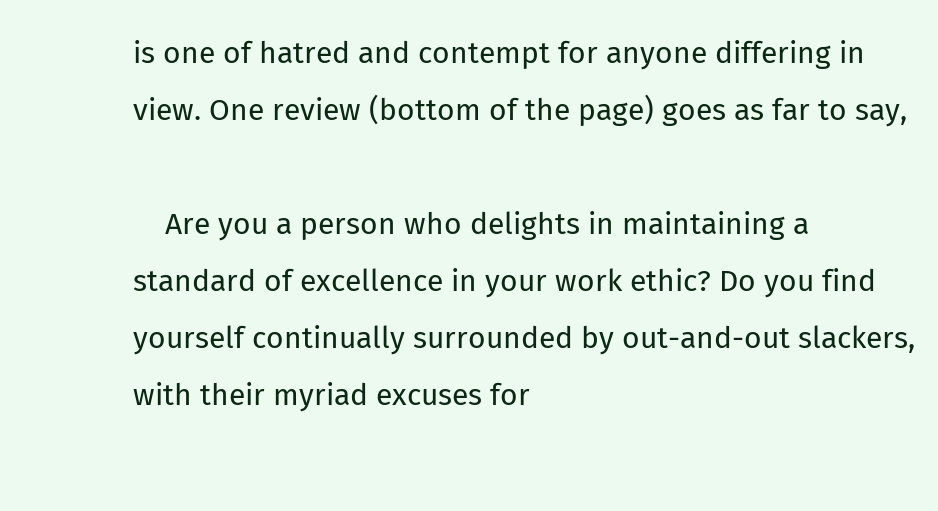is one of hatred and contempt for anyone differing in view. One review (bottom of the page) goes as far to say,

    Are you a person who delights in maintaining a standard of excellence in your work ethic? Do you find yourself continually surrounded by out-and-out slackers, with their myriad excuses for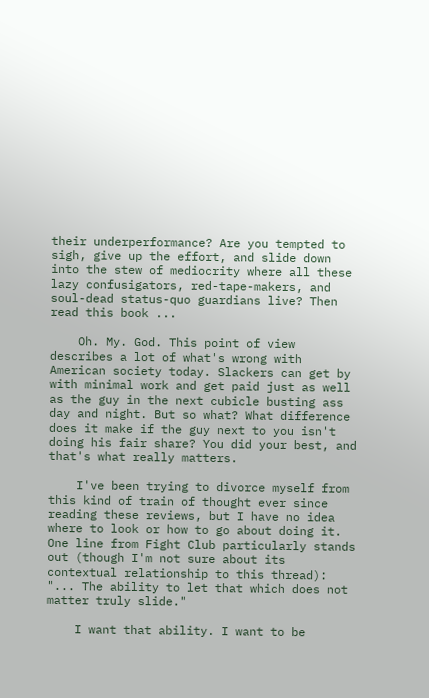their underperformance? Are you tempted to sigh, give up the effort, and slide down into the stew of mediocrity where all these lazy confusigators, red-tape-makers, and soul-dead status-quo guardians live? Then read this book ...

    Oh. My. God. This point of view describes a lot of what's wrong with American society today. Slackers can get by with minimal work and get paid just as well as the guy in the next cubicle busting ass day and night. But so what? What difference does it make if the guy next to you isn't doing his fair share? You did your best, and that's what really matters.

    I've been trying to divorce myself from this kind of train of thought ever since reading these reviews, but I have no idea where to look or how to go about doing it. One line from Fight Club particularly stands out (though I'm not sure about its contextual relationship to this thread): "... The ability to let that which does not matter truly slide."

    I want that ability. I want to be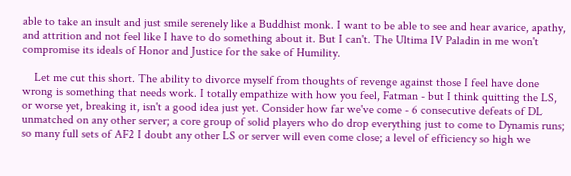able to take an insult and just smile serenely like a Buddhist monk. I want to be able to see and hear avarice, apathy, and attrition and not feel like I have to do something about it. But I can't. The Ultima IV Paladin in me won't compromise its ideals of Honor and Justice for the sake of Humility.

    Let me cut this short. The ability to divorce myself from thoughts of revenge against those I feel have done wrong is something that needs work. I totally empathize with how you feel, Fatman - but I think quitting the LS, or worse yet, breaking it, isn't a good idea just yet. Consider how far we've come - 6 consecutive defeats of DL unmatched on any other server; a core group of solid players who do drop everything just to come to Dynamis runs; so many full sets of AF2 I doubt any other LS or server will even come close; a level of efficiency so high we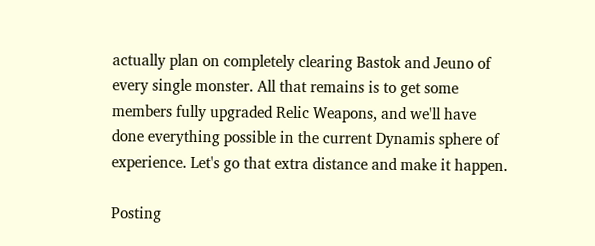actually plan on completely clearing Bastok and Jeuno of every single monster. All that remains is to get some members fully upgraded Relic Weapons, and we'll have done everything possible in the current Dynamis sphere of experience. Let's go that extra distance and make it happen.

Posting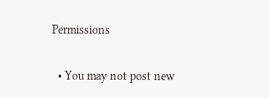Permissions

  • You may not post new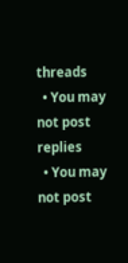threads
  • You may not post replies
  • You may not post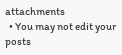attachments
  • You may not edit your posts